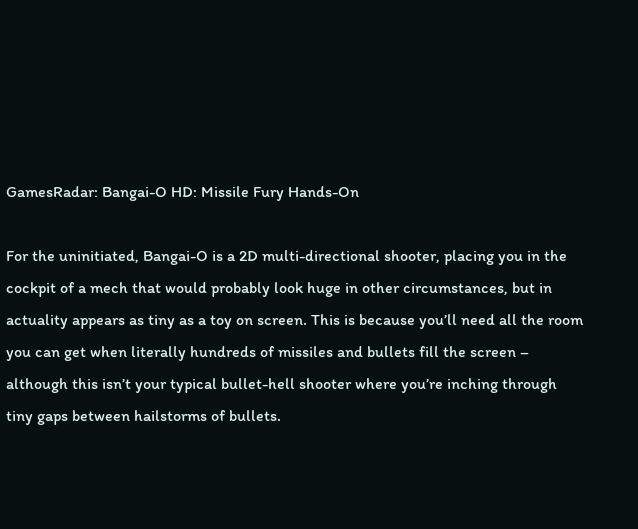GamesRadar: Bangai-O HD: Missile Fury Hands-On

For the uninitiated, Bangai-O is a 2D multi-directional shooter, placing you in the cockpit of a mech that would probably look huge in other circumstances, but in actuality appears as tiny as a toy on screen. This is because you’ll need all the room you can get when literally hundreds of missiles and bullets fill the screen – although this isn’t your typical bullet-hell shooter where you’re inching through tiny gaps between hailstorms of bullets.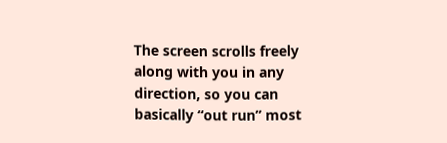The screen scrolls freely along with you in any direction, so you can basically “out run” most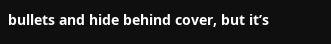bullets and hide behind cover, but it’s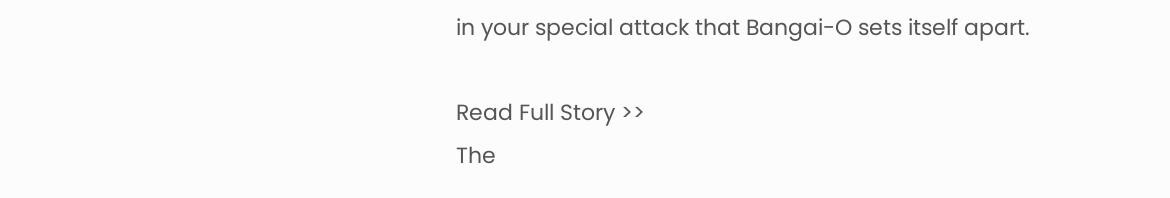in your special attack that Bangai-O sets itself apart.

Read Full Story >>
The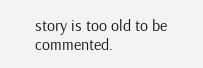story is too old to be commented.